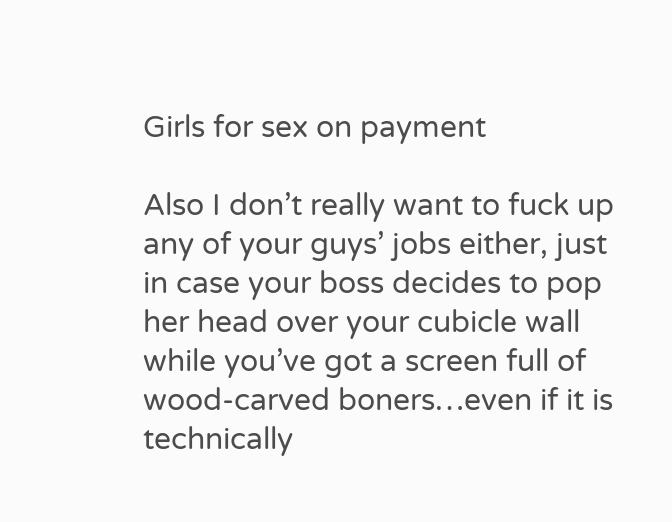Girls for sex on payment

Also I don’t really want to fuck up any of your guys’ jobs either, just in case your boss decides to pop her head over your cubicle wall while you’ve got a screen full of wood-carved boners…even if it is technically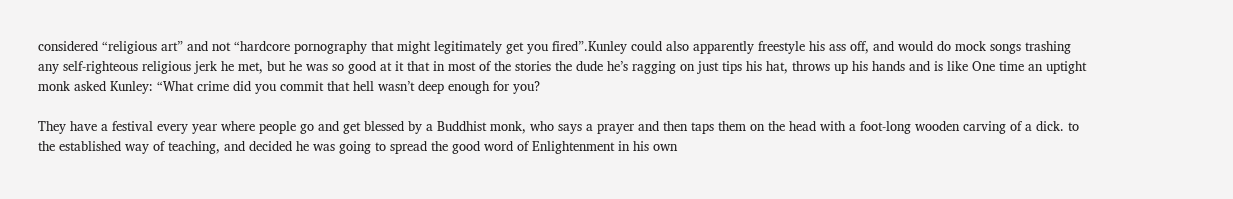considered “religious art” and not “hardcore pornography that might legitimately get you fired”.Kunley could also apparently freestyle his ass off, and would do mock songs trashing any self-righteous religious jerk he met, but he was so good at it that in most of the stories the dude he’s ragging on just tips his hat, throws up his hands and is like One time an uptight monk asked Kunley: “What crime did you commit that hell wasn’t deep enough for you?

They have a festival every year where people go and get blessed by a Buddhist monk, who says a prayer and then taps them on the head with a foot-long wooden carving of a dick. to the established way of teaching, and decided he was going to spread the good word of Enlightenment in his own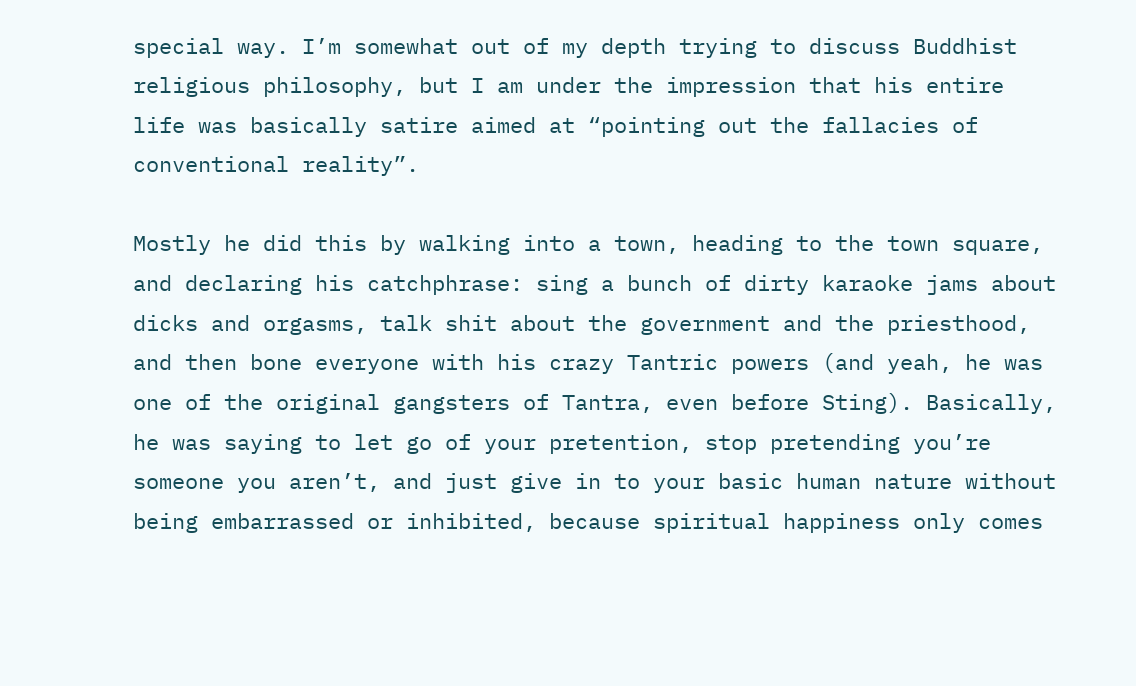special way. I’m somewhat out of my depth trying to discuss Buddhist religious philosophy, but I am under the impression that his entire life was basically satire aimed at “pointing out the fallacies of conventional reality”.

Mostly he did this by walking into a town, heading to the town square, and declaring his catchphrase: sing a bunch of dirty karaoke jams about dicks and orgasms, talk shit about the government and the priesthood, and then bone everyone with his crazy Tantric powers (and yeah, he was one of the original gangsters of Tantra, even before Sting). Basically, he was saying to let go of your pretention, stop pretending you’re someone you aren’t, and just give in to your basic human nature without being embarrassed or inhibited, because spiritual happiness only comes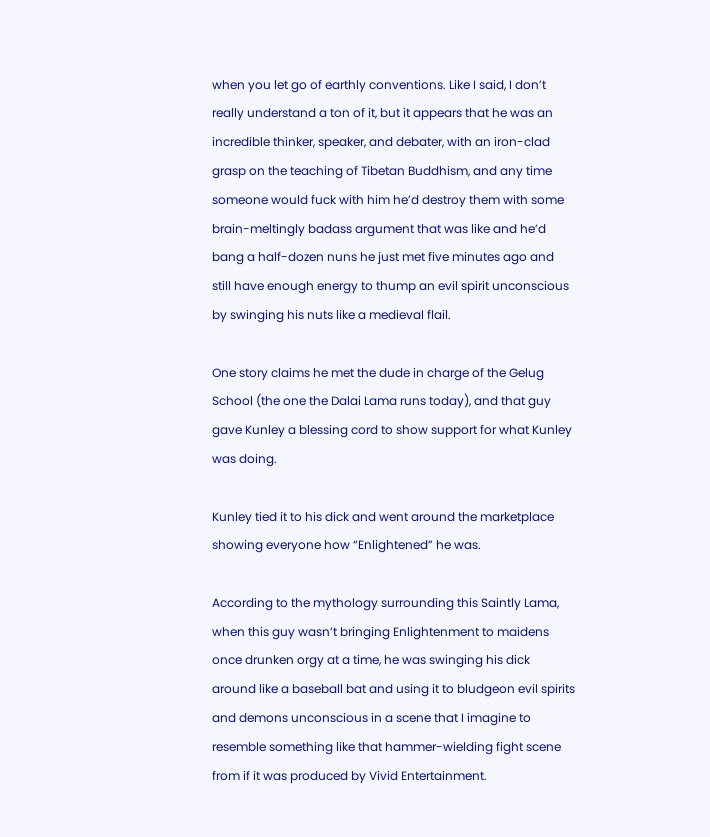when you let go of earthly conventions. Like I said, I don’t really understand a ton of it, but it appears that he was an incredible thinker, speaker, and debater, with an iron-clad grasp on the teaching of Tibetan Buddhism, and any time someone would fuck with him he’d destroy them with some brain-meltingly badass argument that was like and he’d bang a half-dozen nuns he just met five minutes ago and still have enough energy to thump an evil spirit unconscious by swinging his nuts like a medieval flail.

One story claims he met the dude in charge of the Gelug School (the one the Dalai Lama runs today), and that guy gave Kunley a blessing cord to show support for what Kunley was doing.

Kunley tied it to his dick and went around the marketplace showing everyone how “Enlightened” he was.

According to the mythology surrounding this Saintly Lama, when this guy wasn’t bringing Enlightenment to maidens once drunken orgy at a time, he was swinging his dick around like a baseball bat and using it to bludgeon evil spirits and demons unconscious in a scene that I imagine to resemble something like that hammer-wielding fight scene from if it was produced by Vivid Entertainment.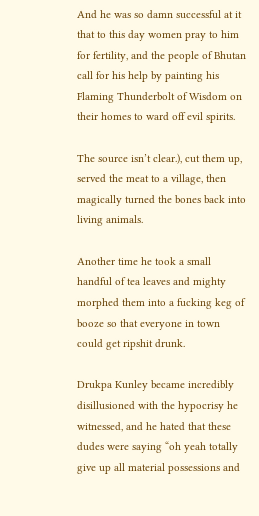And he was so damn successful at it that to this day women pray to him for fertility, and the people of Bhutan call for his help by painting his Flaming Thunderbolt of Wisdom on their homes to ward off evil spirits.

The source isn’t clear.), cut them up, served the meat to a village, then magically turned the bones back into living animals.

Another time he took a small handful of tea leaves and mighty morphed them into a fucking keg of booze so that everyone in town could get ripshit drunk.

Drukpa Kunley became incredibly disillusioned with the hypocrisy he witnessed, and he hated that these dudes were saying “oh yeah totally give up all material possessions and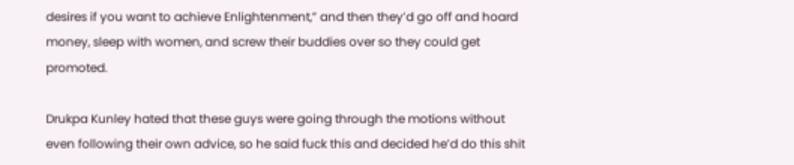desires if you want to achieve Enlightenment,” and then they’d go off and hoard money, sleep with women, and screw their buddies over so they could get promoted.

Drukpa Kunley hated that these guys were going through the motions without even following their own advice, so he said fuck this and decided he’d do this shit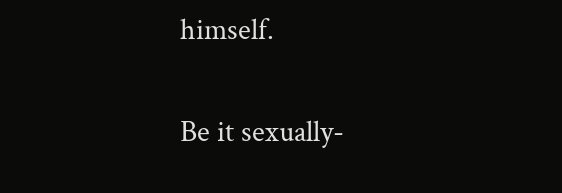himself.

Be it sexually-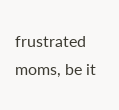frustrated moms, be it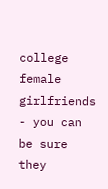college female girlfriends - you can be sure they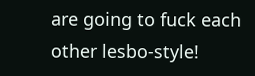are going to fuck each other lesbo-style!